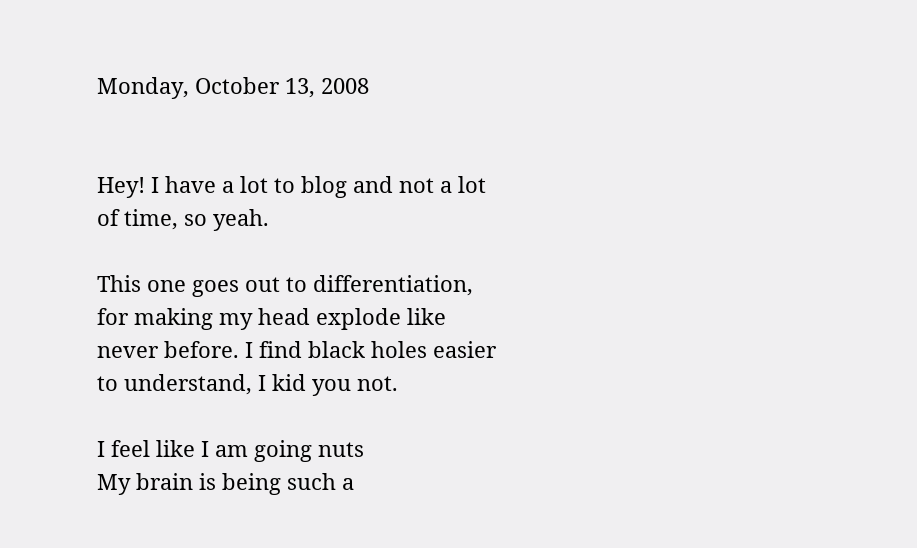Monday, October 13, 2008


Hey! I have a lot to blog and not a lot of time, so yeah.

This one goes out to differentiation, for making my head explode like never before. I find black holes easier to understand, I kid you not.

I feel like I am going nuts
My brain is being such a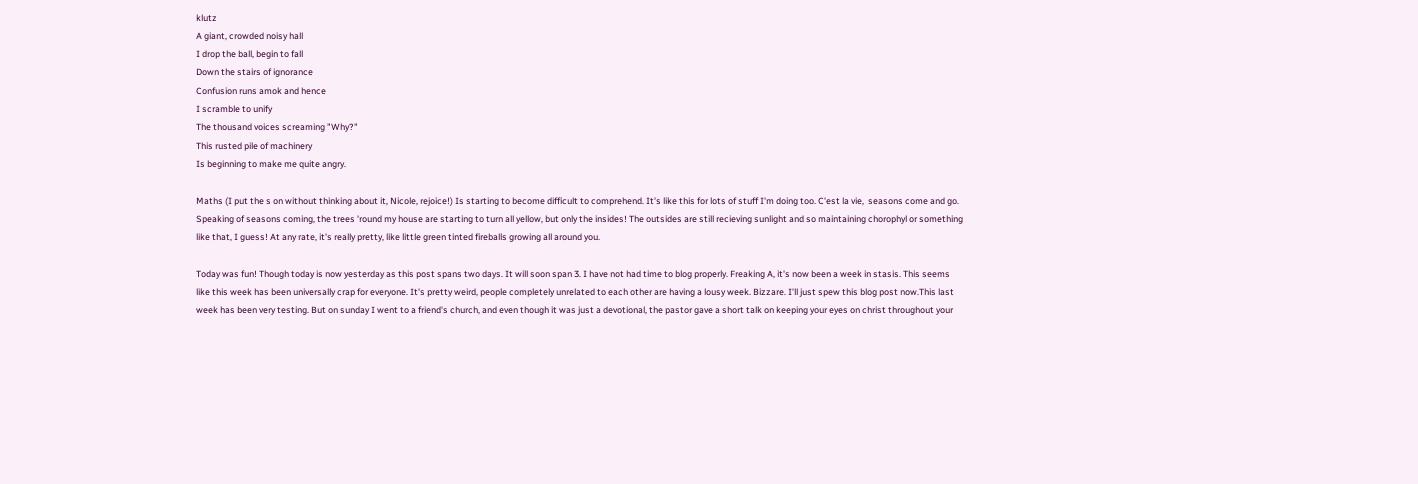klutz
A giant, crowded noisy hall
I drop the ball, begin to fall
Down the stairs of ignorance
Confusion runs amok and hence
I scramble to unify
The thousand voices screaming "Why?"
This rusted pile of machinery
Is beginning to make me quite angry.

Maths (I put the s on without thinking about it, Nicole, rejoice!) Is starting to become difficult to comprehend. It's like this for lots of stuff I'm doing too. C'est la vie,  seasons come and go.
Speaking of seasons coming, the trees 'round my house are starting to turn all yellow, but only the insides! The outsides are still recieving sunlight and so maintaining chorophyl or something like that, I guess! At any rate, it's really pretty, like little green tinted fireballs growing all around you.

Today was fun! Though today is now yesterday as this post spans two days. It will soon span 3. I have not had time to blog properly. Freaking A, it's now been a week in stasis. This seems like this week has been universally crap for everyone. It's pretty weird, people completely unrelated to each other are having a lousy week. Bizzare. I'll just spew this blog post now.This last week has been very testing. But on sunday I went to a friend's church, and even though it was just a devotional, the pastor gave a short talk on keeping your eyes on christ throughout your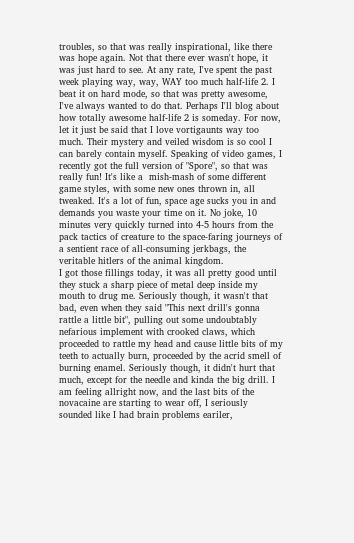troubles, so that was really inspirational, like there was hope again. Not that there ever wasn't hope, it was just hard to see. At any rate, I've spent the past week playing way, way, WAY too much half-life 2. I beat it on hard mode, so that was pretty awesome, I've always wanted to do that. Perhaps I'll blog about how totally awesome half-life 2 is someday. For now, let it just be said that I love vortigaunts way too much. Their mystery and veiled wisdom is so cool I can barely contain myself. Speaking of video games, I recently got the full version of "Spore", so that was really fun! It's like a  mish-mash of some different game styles, with some new ones thrown in, all tweaked. It's a lot of fun, space age sucks you in and demands you waste your time on it. No joke, 10 minutes very quickly turned into 4-5 hours from the pack tactics of creature to the space-faring journeys of a sentient race of all-consuming jerkbags, the veritable hitlers of the animal kingdom.
I got those fillings today, it was all pretty good until they stuck a sharp piece of metal deep inside my mouth to drug me. Seriously though, it wasn't that bad, even when they said "This next drill's gonna rattle a little bit", pulling out some undoubtably nefarious implement with crooked claws, which proceeded to rattle my head and cause little bits of my teeth to actually burn, proceeded by the acrid smell of burning enamel. Seriously though, it didn't hurt that much, except for the needle and kinda the big drill. I am feeling allright now, and the last bits of the novacaine are starting to wear off, I seriously sounded like I had brain problems eariler,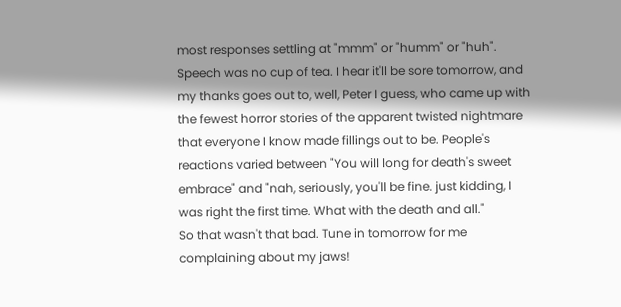most responses settling at "mmm" or "humm" or "huh". Speech was no cup of tea. I hear it'll be sore tomorrow, and my thanks goes out to, well, Peter I guess, who came up with the fewest horror stories of the apparent twisted nightmare that everyone I know made fillings out to be. People's reactions varied between "You will long for death's sweet embrace" and "nah, seriously, you'll be fine. just kidding, I was right the first time. What with the death and all."
So that wasn't that bad. Tune in tomorrow for me complaining about my jaws!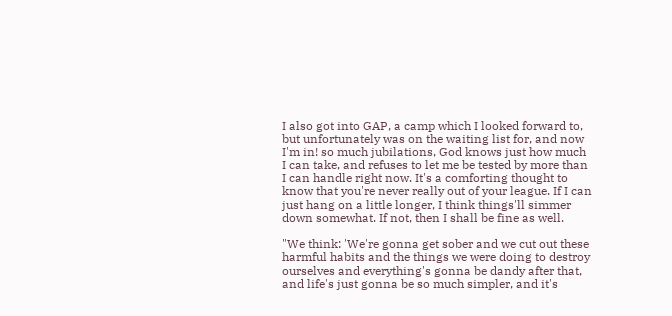I also got into GAP, a camp which I looked forward to, but unfortunately was on the waiting list for, and now I'm in! so much jubilations, God knows just how much I can take, and refuses to let me be tested by more than I can handle right now. It's a comforting thought to know that you're never really out of your league. If I can just hang on a little longer, I think things'll simmer down somewhat. If not, then I shall be fine as well.

"We think: 'We're gonna get sober and we cut out these harmful habits and the things we were doing to destroy ourselves and everything's gonna be dandy after that, and life's just gonna be so much simpler, and it's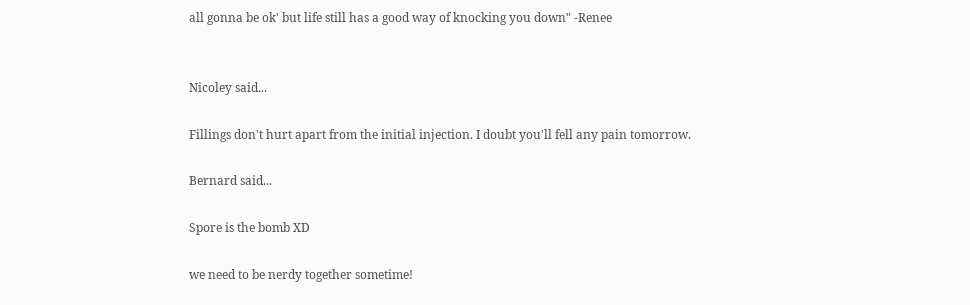all gonna be ok' but life still has a good way of knocking you down" -Renee


Nicoley said...

Fillings don't hurt apart from the initial injection. I doubt you'll fell any pain tomorrow.

Bernard said...

Spore is the bomb XD

we need to be nerdy together sometime!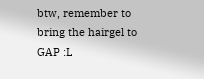btw, remember to bring the hairgel to GAP :L